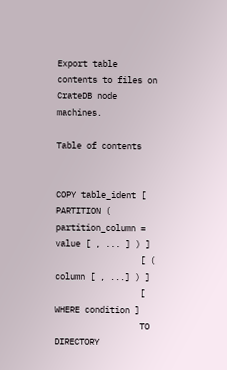Export table contents to files on CrateDB node machines.

Table of contents


COPY table_ident [ PARTITION ( partition_column = value [ , ... ] ) ]
                 [ ( column [ , ...] ) ]
                 [ WHERE condition ]
                 TO DIRECTORY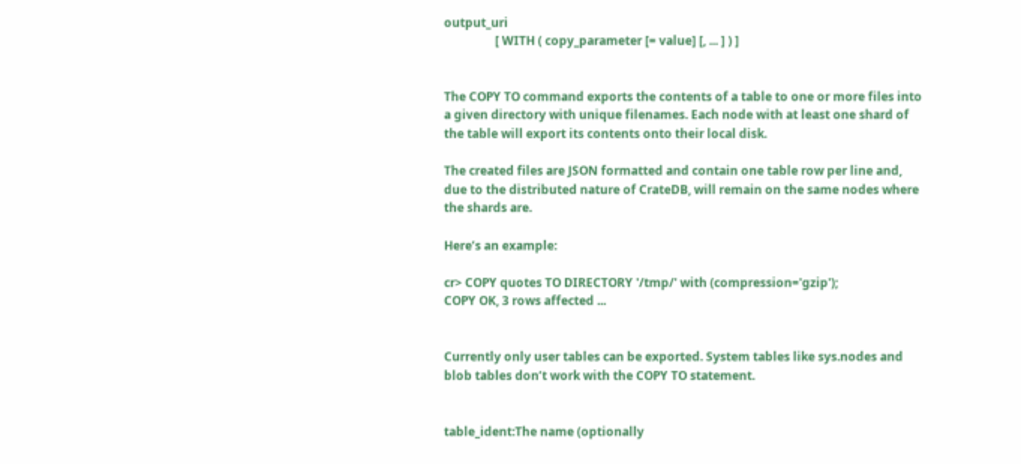output_uri
                 [ WITH ( copy_parameter [= value] [, ... ] ) ]


The COPY TO command exports the contents of a table to one or more files into a given directory with unique filenames. Each node with at least one shard of the table will export its contents onto their local disk.

The created files are JSON formatted and contain one table row per line and, due to the distributed nature of CrateDB, will remain on the same nodes where the shards are.

Here’s an example:

cr> COPY quotes TO DIRECTORY '/tmp/' with (compression='gzip');
COPY OK, 3 rows affected ...


Currently only user tables can be exported. System tables like sys.nodes and blob tables don’t work with the COPY TO statement.


table_ident:The name (optionally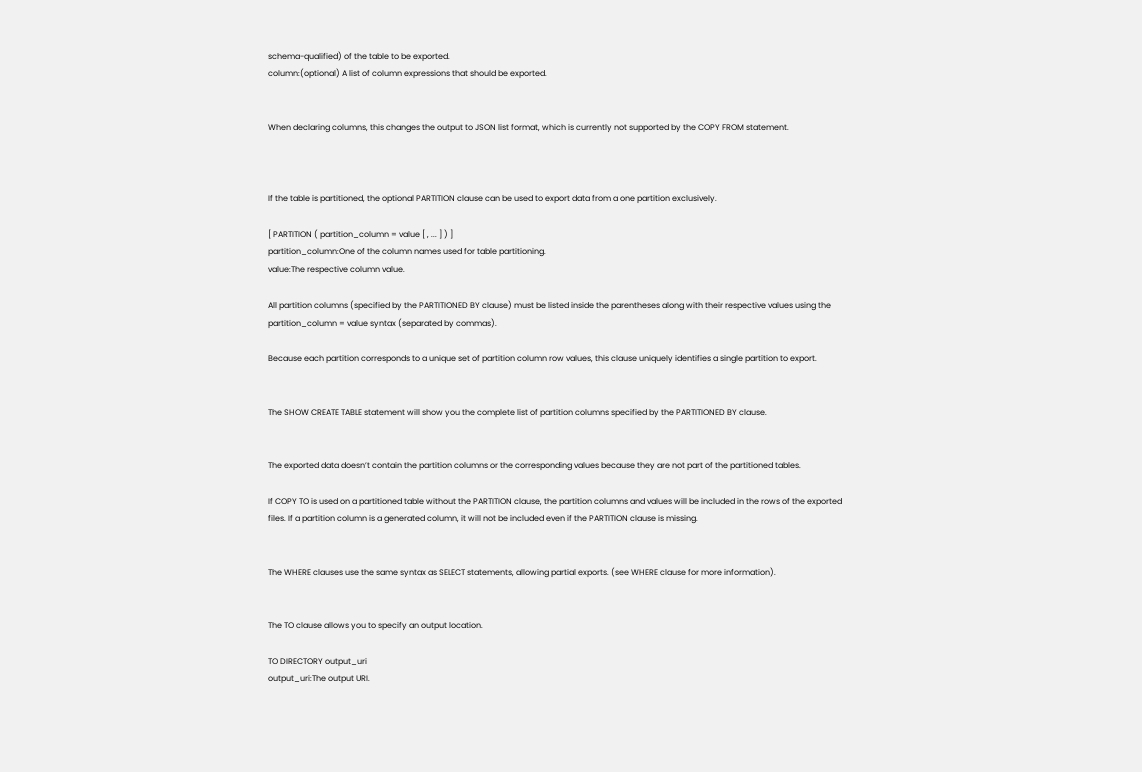schema-qualified) of the table to be exported.
column:(optional) A list of column expressions that should be exported.


When declaring columns, this changes the output to JSON list format, which is currently not supported by the COPY FROM statement.



If the table is partitioned, the optional PARTITION clause can be used to export data from a one partition exclusively.

[ PARTITION ( partition_column = value [ , ... ] ) ]
partition_column:One of the column names used for table partitioning.
value:The respective column value.

All partition columns (specified by the PARTITIONED BY clause) must be listed inside the parentheses along with their respective values using the partition_column = value syntax (separated by commas).

Because each partition corresponds to a unique set of partition column row values, this clause uniquely identifies a single partition to export.


The SHOW CREATE TABLE statement will show you the complete list of partition columns specified by the PARTITIONED BY clause.


The exported data doesn’t contain the partition columns or the corresponding values because they are not part of the partitioned tables.

If COPY TO is used on a partitioned table without the PARTITION clause, the partition columns and values will be included in the rows of the exported files. If a partition column is a generated column, it will not be included even if the PARTITION clause is missing.


The WHERE clauses use the same syntax as SELECT statements, allowing partial exports. (see WHERE clause for more information).


The TO clause allows you to specify an output location.

TO DIRECTORY output_uri
output_uri:The output URI.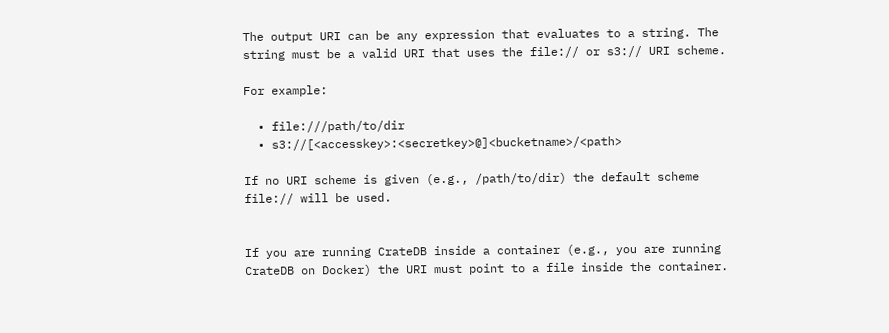The output URI can be any expression that evaluates to a string. The string must be a valid URI that uses the file:// or s3:// URI scheme.

For example:

  • file:///path/to/dir
  • s3://[<accesskey>:<secretkey>@]<bucketname>/<path>

If no URI scheme is given (e.g., /path/to/dir) the default scheme file:// will be used.


If you are running CrateDB inside a container (e.g., you are running CrateDB on Docker) the URI must point to a file inside the container.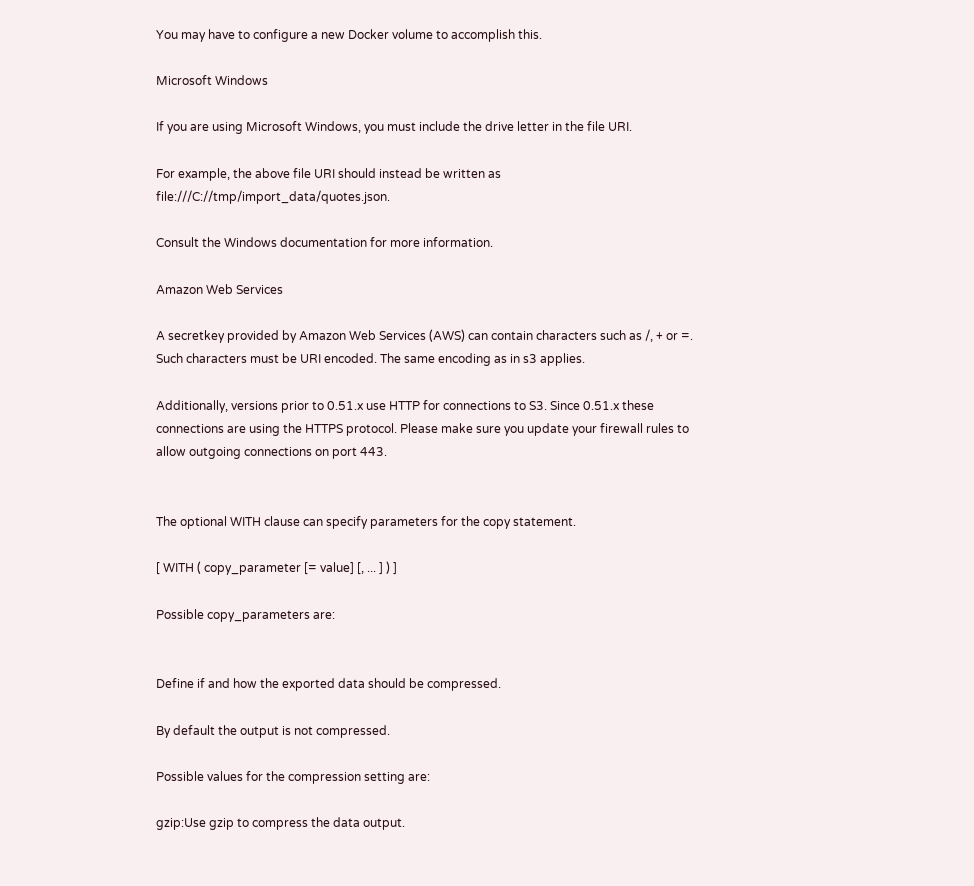You may have to configure a new Docker volume to accomplish this.

Microsoft Windows

If you are using Microsoft Windows, you must include the drive letter in the file URI.

For example, the above file URI should instead be written as file:///C://tmp/import_data/quotes.json.

Consult the Windows documentation for more information.

Amazon Web Services

A secretkey provided by Amazon Web Services (AWS) can contain characters such as /, + or =. Such characters must be URI encoded. The same encoding as in s3 applies.

Additionally, versions prior to 0.51.x use HTTP for connections to S3. Since 0.51.x these connections are using the HTTPS protocol. Please make sure you update your firewall rules to allow outgoing connections on port 443.


The optional WITH clause can specify parameters for the copy statement.

[ WITH ( copy_parameter [= value] [, ... ] ) ]

Possible copy_parameters are:


Define if and how the exported data should be compressed.

By default the output is not compressed.

Possible values for the compression setting are:

gzip:Use gzip to compress the data output.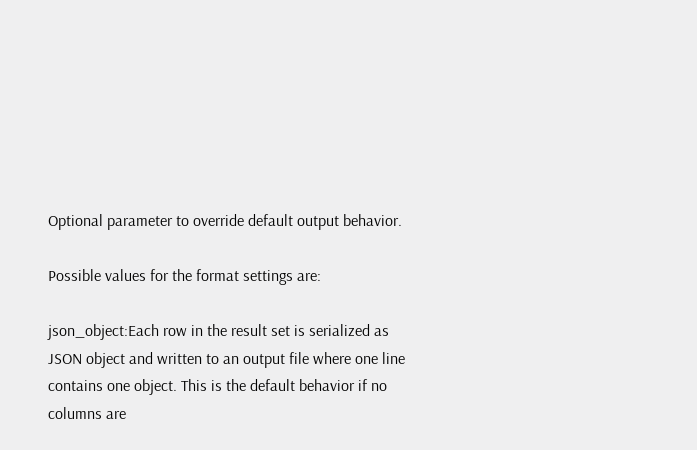Optional parameter to override default output behavior.

Possible values for the format settings are:

json_object:Each row in the result set is serialized as JSON object and written to an output file where one line contains one object. This is the default behavior if no columns are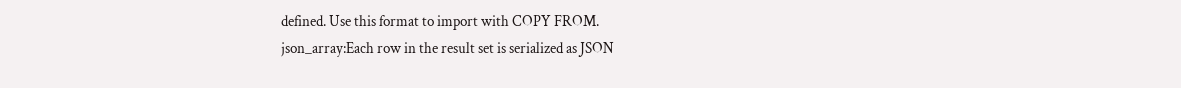defined. Use this format to import with COPY FROM.
json_array:Each row in the result set is serialized as JSON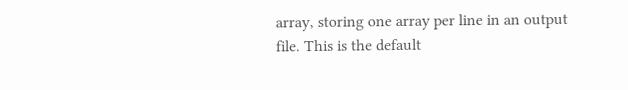array, storing one array per line in an output file. This is the default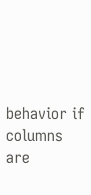behavior if columns are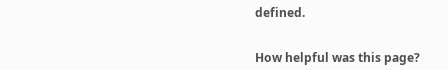defined.


How helpful was this page?